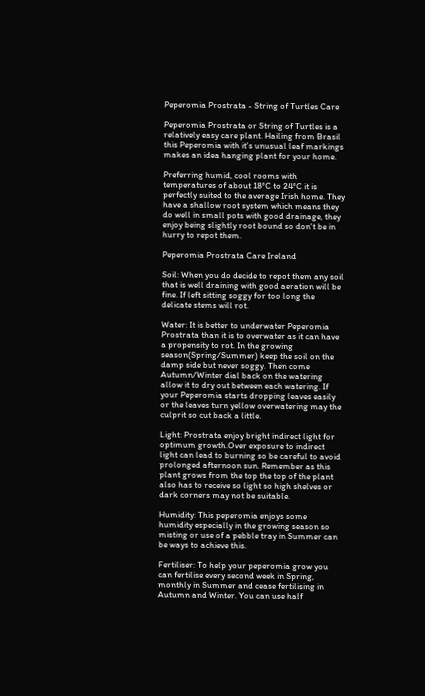Peperomia Prostrata - String of Turtles Care

Peperomia Prostrata or String of Turtles is a relatively easy care plant. Hailing from Brasil this Peperomia with it's unusual leaf markings makes an idea hanging plant for your home.

Preferring humid, cool rooms with temperatures of about 18°C to 24°C it is perfectly suited to the average Irish home. They have a shallow root system which means they do well in small pots with good drainage, they enjoy being slightly root bound so don't be in hurry to repot them.

Peperomia Prostrata Care Ireland

Soil: When you do decide to repot them any soil that is well draining with good aeration will be fine. If left sitting soggy for too long the delicate stems will rot.

Water: It is better to underwater Peperomia Prostrata than it is to overwater as it can have a propensity to rot. In the growing season(Spring/Summer) keep the soil on the damp side but never soggy. Then come Autumn/Winter dial back on the watering allow it to dry out between each watering. If your Peperomia starts dropping leaves easily or the leaves turn yellow overwatering may the culprit so cut back a little.

Light: Prostrata enjoy bright indirect light for optimum growth.Over exposure to indirect light can lead to burning so be careful to avoid prolonged afternoon sun. Remember as this plant grows from the top the top of the plant also has to receive so light so high shelves or dark corners may not be suitable.

Humidity: This peperomia enjoys some humidity especially in the growing season so misting or use of a pebble tray in Summer can be ways to achieve this.

Fertiliser: To help your peperomia grow you can fertilise every second week in Spring, monthly in Summer and cease fertilising in Autumn and Winter. You can use half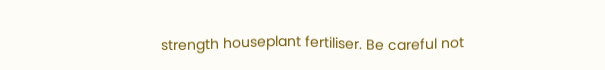strength houseplant fertiliser. Be careful not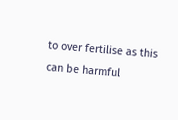to over fertilise as this can be harmful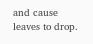and cause leaves to drop.